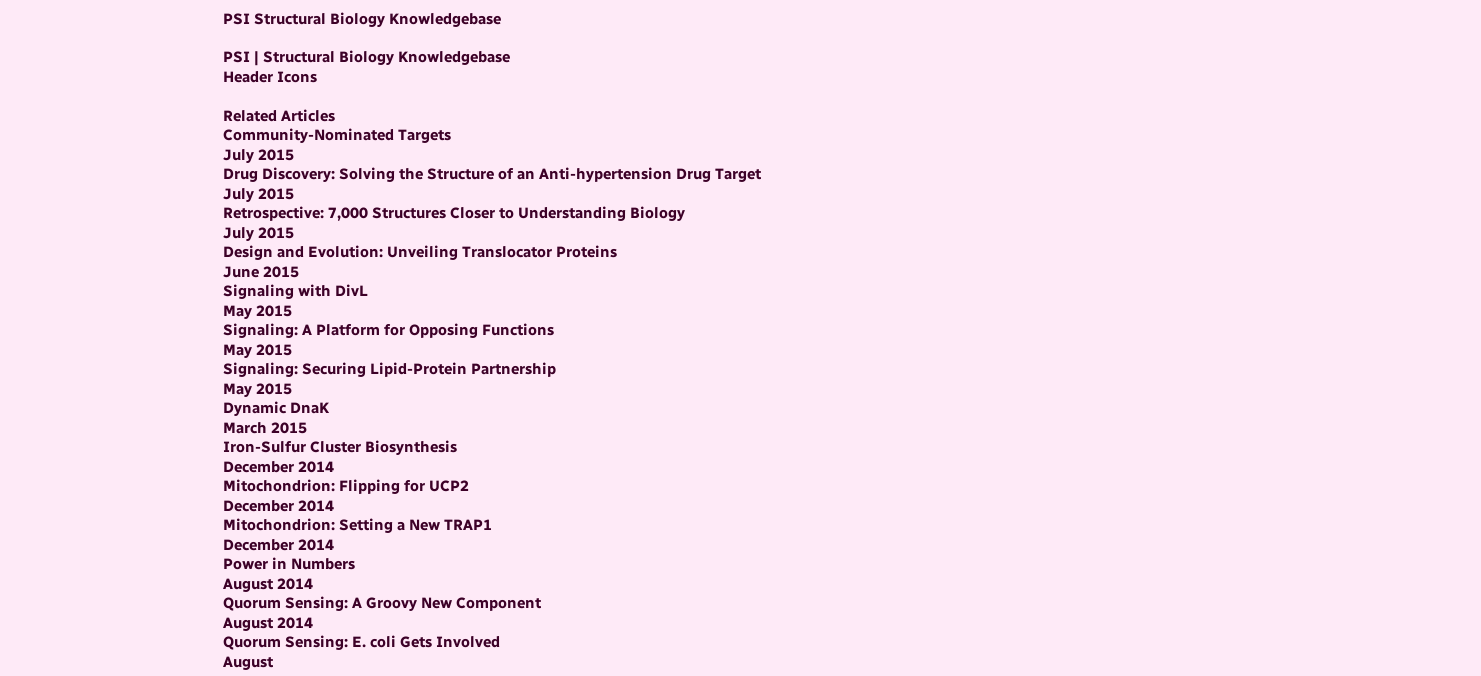PSI Structural Biology Knowledgebase

PSI | Structural Biology Knowledgebase
Header Icons

Related Articles
Community-Nominated Targets
July 2015
Drug Discovery: Solving the Structure of an Anti-hypertension Drug Target
July 2015
Retrospective: 7,000 Structures Closer to Understanding Biology
July 2015
Design and Evolution: Unveiling Translocator Proteins
June 2015
Signaling with DivL
May 2015
Signaling: A Platform for Opposing Functions
May 2015
Signaling: Securing Lipid-Protein Partnership
May 2015
Dynamic DnaK
March 2015
Iron-Sulfur Cluster Biosynthesis
December 2014
Mitochondrion: Flipping for UCP2
December 2014
Mitochondrion: Setting a New TRAP1
December 2014
Power in Numbers
August 2014
Quorum Sensing: A Groovy New Component
August 2014
Quorum Sensing: E. coli Gets Involved
August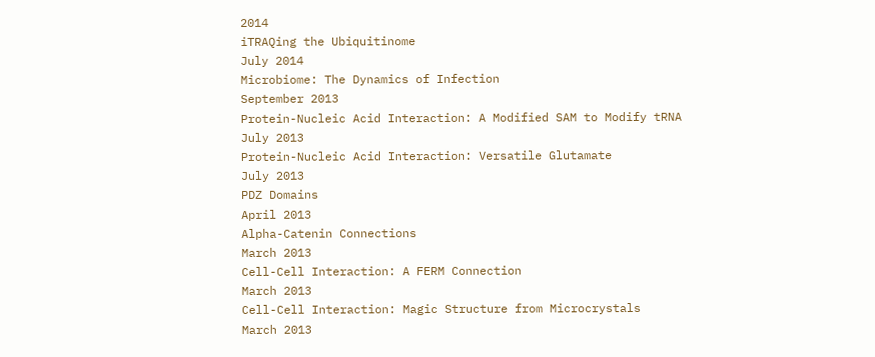2014
iTRAQing the Ubiquitinome
July 2014
Microbiome: The Dynamics of Infection
September 2013
Protein-Nucleic Acid Interaction: A Modified SAM to Modify tRNA
July 2013
Protein-Nucleic Acid Interaction: Versatile Glutamate
July 2013
PDZ Domains
April 2013
Alpha-Catenin Connections
March 2013
Cell-Cell Interaction: A FERM Connection
March 2013
Cell-Cell Interaction: Magic Structure from Microcrystals
March 2013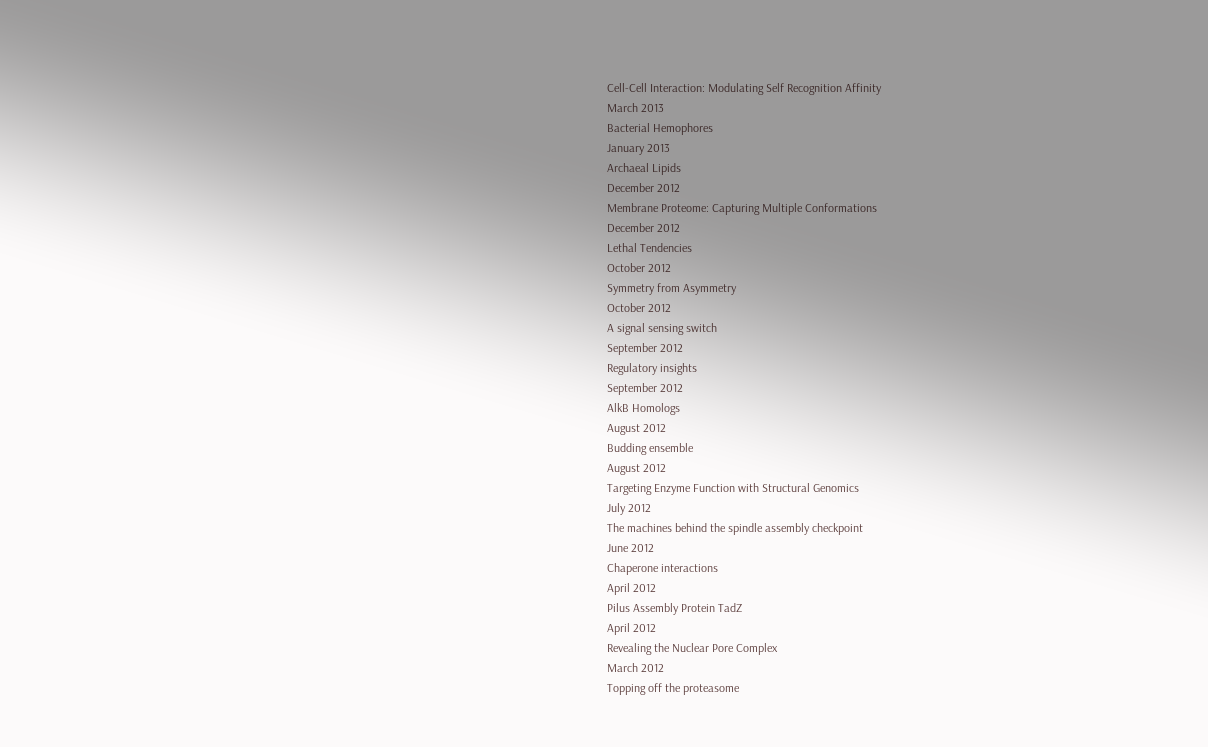Cell-Cell Interaction: Modulating Self Recognition Affinity
March 2013
Bacterial Hemophores
January 2013
Archaeal Lipids
December 2012
Membrane Proteome: Capturing Multiple Conformations
December 2012
Lethal Tendencies
October 2012
Symmetry from Asymmetry
October 2012
A signal sensing switch
September 2012
Regulatory insights
September 2012
AlkB Homologs
August 2012
Budding ensemble
August 2012
Targeting Enzyme Function with Structural Genomics
July 2012
The machines behind the spindle assembly checkpoint
June 2012
Chaperone interactions
April 2012
Pilus Assembly Protein TadZ
April 2012
Revealing the Nuclear Pore Complex
March 2012
Topping off the proteasome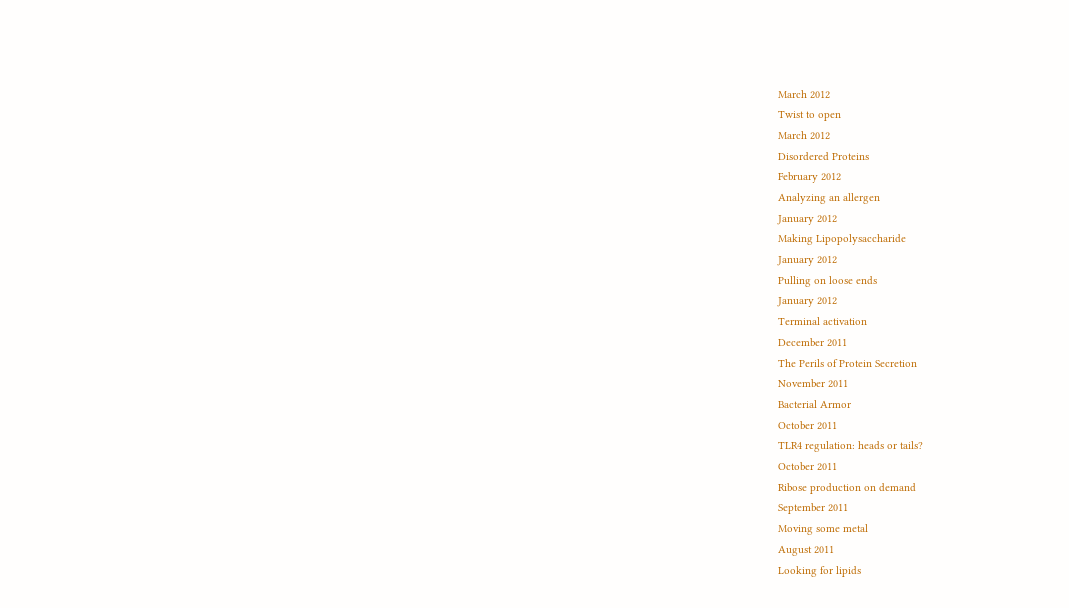March 2012
Twist to open
March 2012
Disordered Proteins
February 2012
Analyzing an allergen
January 2012
Making Lipopolysaccharide
January 2012
Pulling on loose ends
January 2012
Terminal activation
December 2011
The Perils of Protein Secretion
November 2011
Bacterial Armor
October 2011
TLR4 regulation: heads or tails?
October 2011
Ribose production on demand
September 2011
Moving some metal
August 2011
Looking for lipids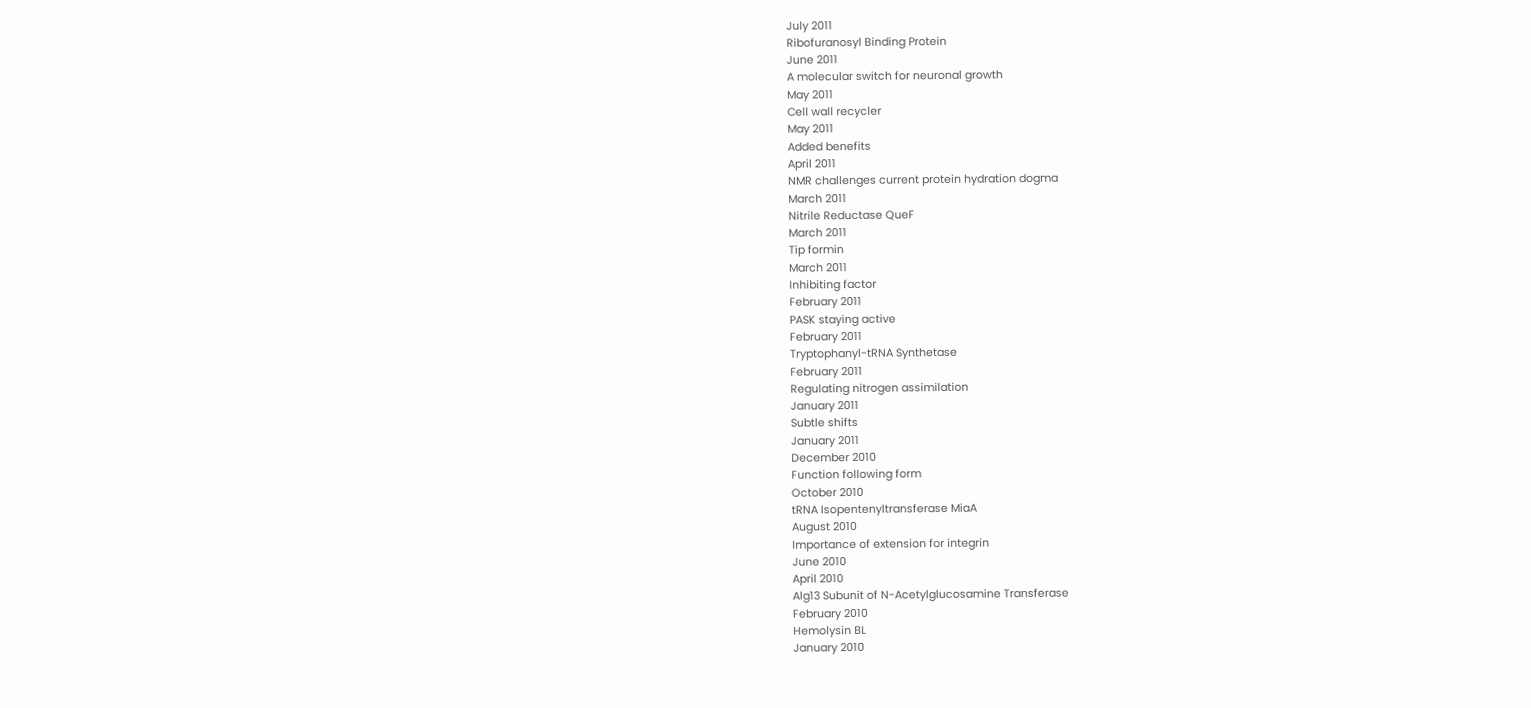July 2011
Ribofuranosyl Binding Protein
June 2011
A molecular switch for neuronal growth
May 2011
Cell wall recycler
May 2011
Added benefits
April 2011
NMR challenges current protein hydration dogma
March 2011
Nitrile Reductase QueF
March 2011
Tip formin
March 2011
Inhibiting factor
February 2011
PASK staying active
February 2011
Tryptophanyl-tRNA Synthetase
February 2011
Regulating nitrogen assimilation
January 2011
Subtle shifts
January 2011
December 2010
Function following form
October 2010
tRNA Isopentenyltransferase MiaA
August 2010
Importance of extension for integrin
June 2010
April 2010
Alg13 Subunit of N-Acetylglucosamine Transferase
February 2010
Hemolysin BL
January 2010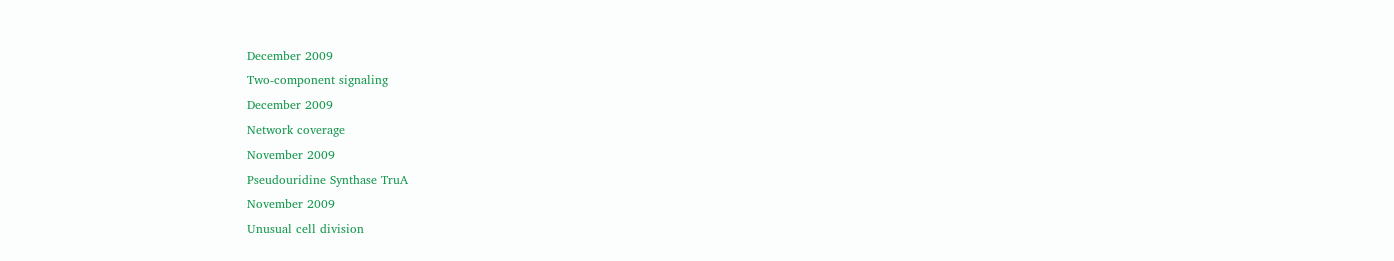December 2009
Two-component signaling
December 2009
Network coverage
November 2009
Pseudouridine Synthase TruA
November 2009
Unusual cell division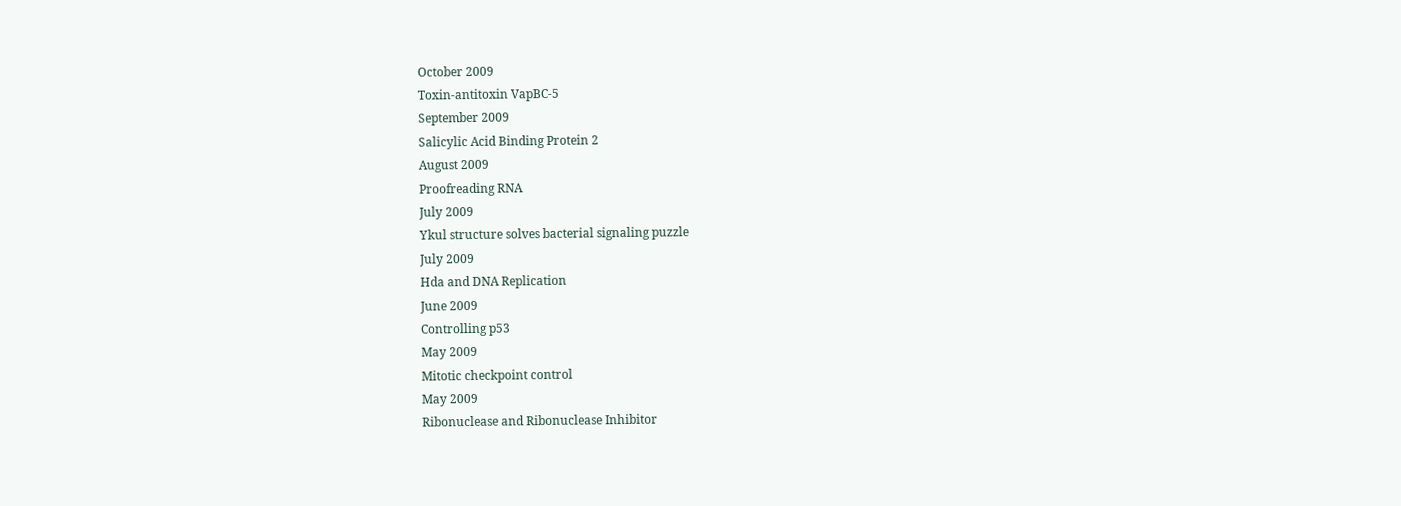October 2009
Toxin-antitoxin VapBC-5
September 2009
Salicylic Acid Binding Protein 2
August 2009
Proofreading RNA
July 2009
Ykul structure solves bacterial signaling puzzle
July 2009
Hda and DNA Replication
June 2009
Controlling p53
May 2009
Mitotic checkpoint control
May 2009
Ribonuclease and Ribonuclease Inhibitor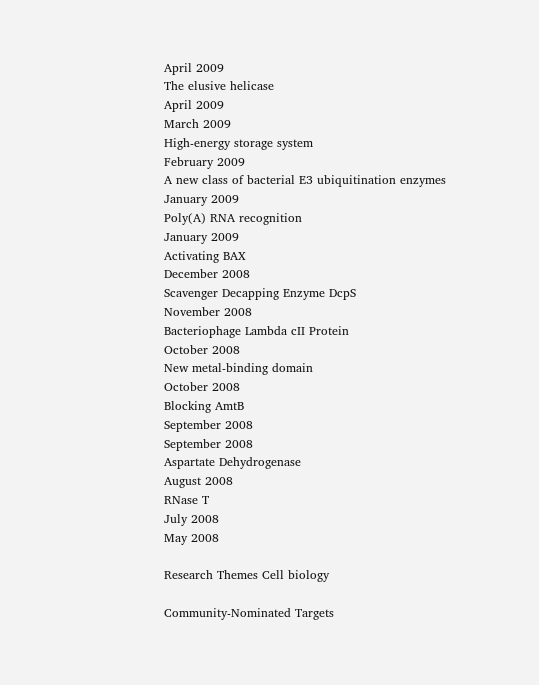April 2009
The elusive helicase
April 2009
March 2009
High-energy storage system
February 2009
A new class of bacterial E3 ubiquitination enzymes
January 2009
Poly(A) RNA recognition
January 2009
Activating BAX
December 2008
Scavenger Decapping Enzyme DcpS
November 2008
Bacteriophage Lambda cII Protein
October 2008
New metal-binding domain
October 2008
Blocking AmtB
September 2008
September 2008
Aspartate Dehydrogenase
August 2008
RNase T
July 2008
May 2008

Research Themes Cell biology

Community-Nominated Targets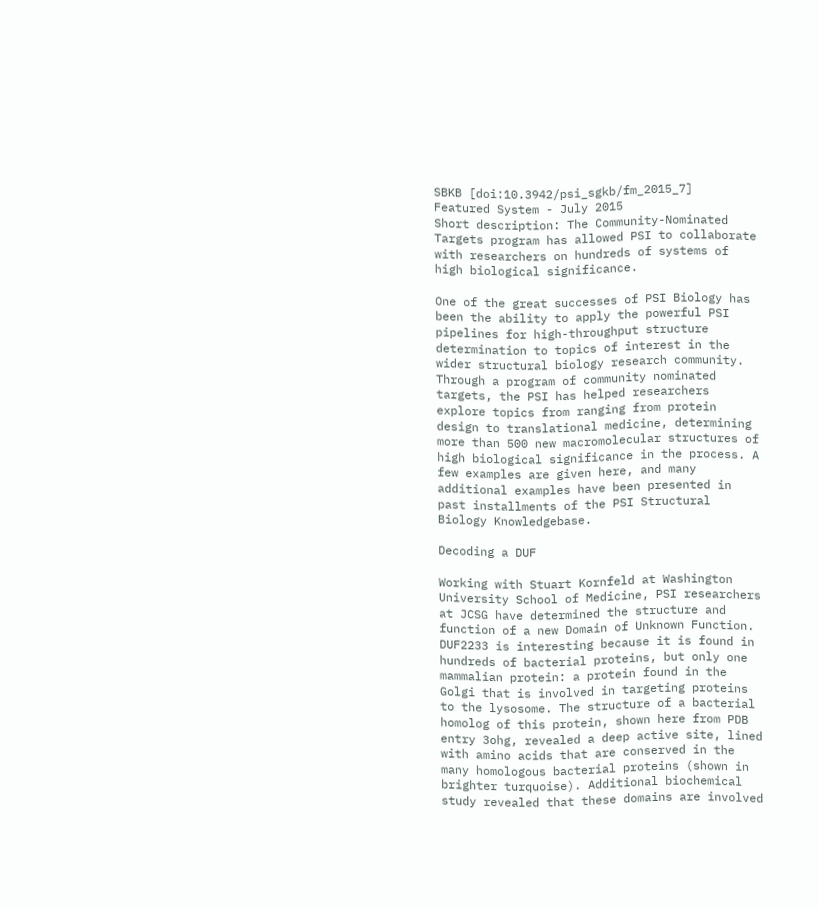SBKB [doi:10.3942/psi_sgkb/fm_2015_7]
Featured System - July 2015
Short description: The Community-Nominated Targets program has allowed PSI to collaborate with researchers on hundreds of systems of high biological significance.

One of the great successes of PSI Biology has been the ability to apply the powerful PSI pipelines for high-throughput structure determination to topics of interest in the wider structural biology research community. Through a program of community nominated targets, the PSI has helped researchers explore topics from ranging from protein design to translational medicine, determining more than 500 new macromolecular structures of high biological significance in the process. A few examples are given here, and many additional examples have been presented in past installments of the PSI Structural Biology Knowledgebase.

Decoding a DUF

Working with Stuart Kornfeld at Washington University School of Medicine, PSI researchers at JCSG have determined the structure and function of a new Domain of Unknown Function. DUF2233 is interesting because it is found in hundreds of bacterial proteins, but only one mammalian protein: a protein found in the Golgi that is involved in targeting proteins to the lysosome. The structure of a bacterial homolog of this protein, shown here from PDB entry 3ohg, revealed a deep active site, lined with amino acids that are conserved in the many homologous bacterial proteins (shown in brighter turquoise). Additional biochemical study revealed that these domains are involved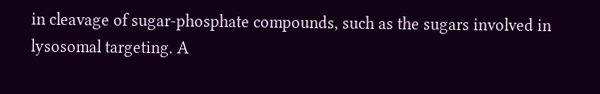in cleavage of sugar-phosphate compounds, such as the sugars involved in lysosomal targeting. A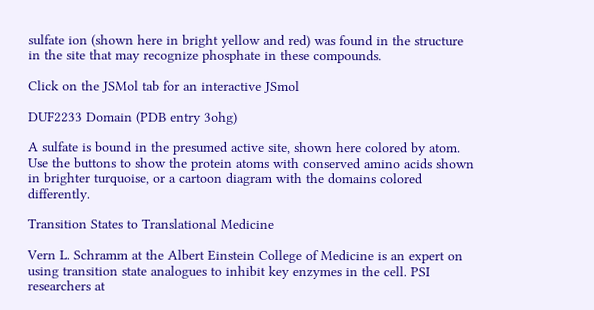sulfate ion (shown here in bright yellow and red) was found in the structure in the site that may recognize phosphate in these compounds.

Click on the JSMol tab for an interactive JSmol

DUF2233 Domain (PDB entry 3ohg)

A sulfate is bound in the presumed active site, shown here colored by atom. Use the buttons to show the protein atoms with conserved amino acids shown in brighter turquoise, or a cartoon diagram with the domains colored differently.

Transition States to Translational Medicine

Vern L. Schramm at the Albert Einstein College of Medicine is an expert on using transition state analogues to inhibit key enzymes in the cell. PSI researchers at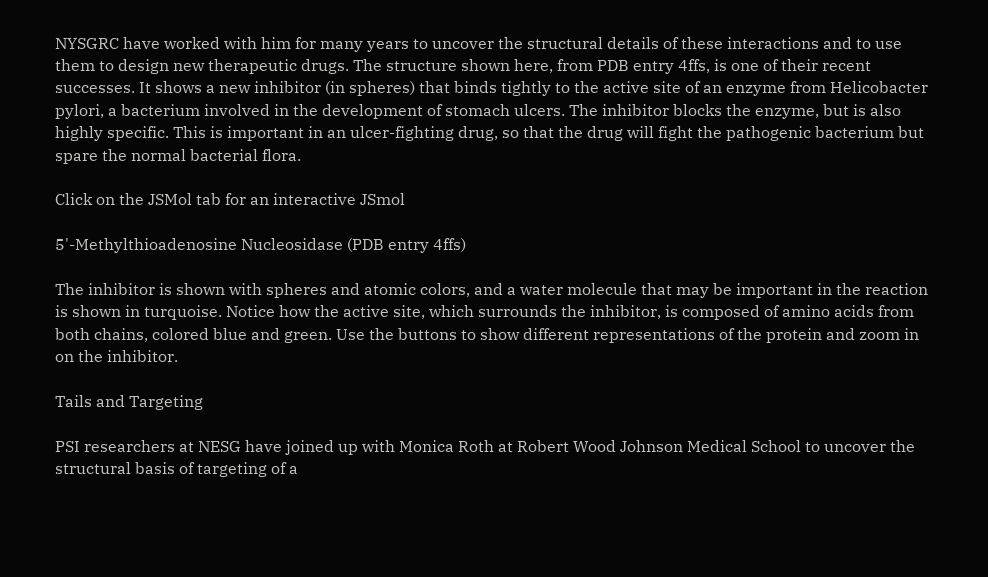NYSGRC have worked with him for many years to uncover the structural details of these interactions and to use them to design new therapeutic drugs. The structure shown here, from PDB entry 4ffs, is one of their recent successes. It shows a new inhibitor (in spheres) that binds tightly to the active site of an enzyme from Helicobacter pylori, a bacterium involved in the development of stomach ulcers. The inhibitor blocks the enzyme, but is also highly specific. This is important in an ulcer-fighting drug, so that the drug will fight the pathogenic bacterium but spare the normal bacterial flora.

Click on the JSMol tab for an interactive JSmol

5'-Methylthioadenosine Nucleosidase (PDB entry 4ffs)

The inhibitor is shown with spheres and atomic colors, and a water molecule that may be important in the reaction is shown in turquoise. Notice how the active site, which surrounds the inhibitor, is composed of amino acids from both chains, colored blue and green. Use the buttons to show different representations of the protein and zoom in on the inhibitor.

Tails and Targeting

PSI researchers at NESG have joined up with Monica Roth at Robert Wood Johnson Medical School to uncover the structural basis of targeting of a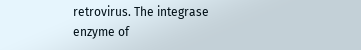retrovirus. The integrase enzyme of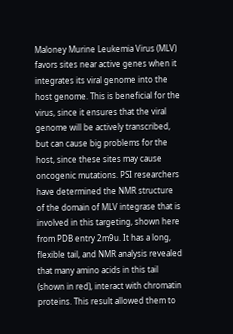Maloney Murine Leukemia Virus (MLV) favors sites near active genes when it integrates its viral genome into the host genome. This is beneficial for the virus, since it ensures that the viral genome will be actively transcribed, but can cause big problems for the host, since these sites may cause oncogenic mutations. PSI researchers have determined the NMR structure of the domain of MLV integrase that is involved in this targeting, shown here from PDB entry 2m9u. It has a long, flexible tail, and NMR analysis revealed that many amino acids in this tail (shown in red), interact with chromatin proteins. This result allowed them to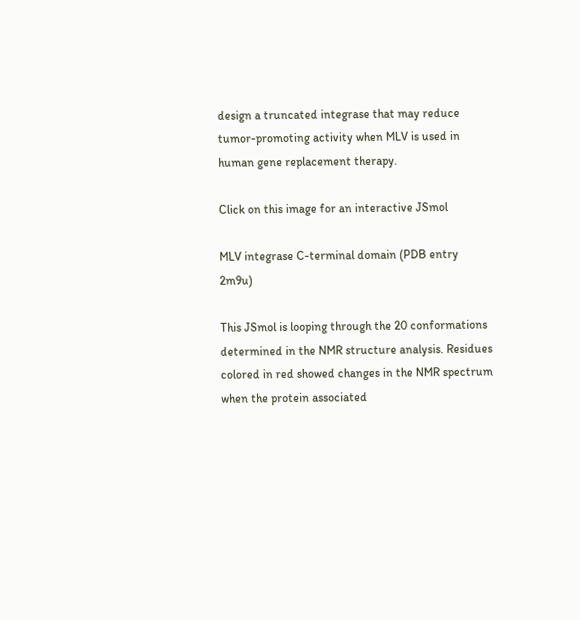design a truncated integrase that may reduce tumor-promoting activity when MLV is used in human gene replacement therapy.

Click on this image for an interactive JSmol

MLV integrase C-terminal domain (PDB entry 2m9u)

This JSmol is looping through the 20 conformations determined in the NMR structure analysis. Residues colored in red showed changes in the NMR spectrum when the protein associated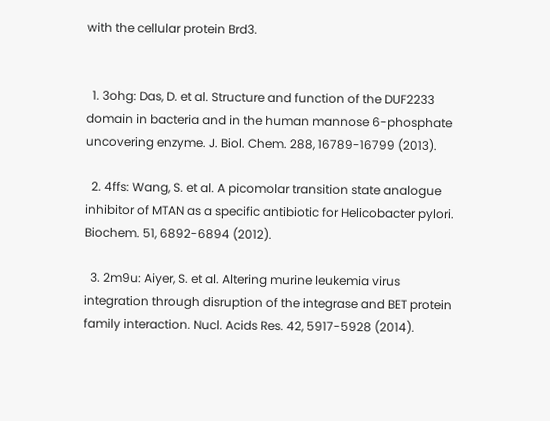with the cellular protein Brd3.


  1. 3ohg: Das, D. et al. Structure and function of the DUF2233 domain in bacteria and in the human mannose 6-phosphate uncovering enzyme. J. Biol. Chem. 288, 16789-16799 (2013).

  2. 4ffs: Wang, S. et al. A picomolar transition state analogue inhibitor of MTAN as a specific antibiotic for Helicobacter pylori. Biochem. 51, 6892-6894 (2012).

  3. 2m9u: Aiyer, S. et al. Altering murine leukemia virus integration through disruption of the integrase and BET protein family interaction. Nucl. Acids Res. 42, 5917-5928 (2014).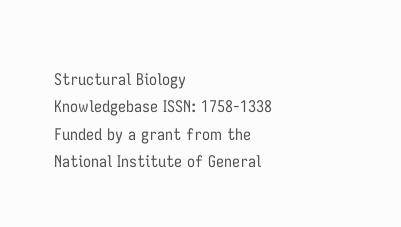Structural Biology Knowledgebase ISSN: 1758-1338
Funded by a grant from the National Institute of General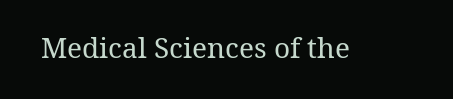Medical Sciences of the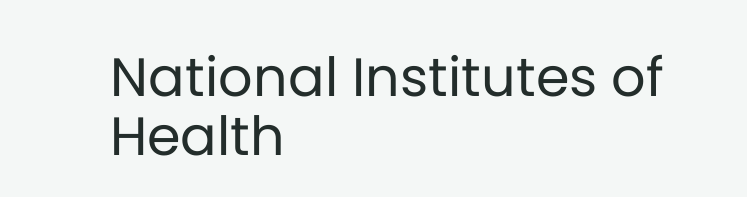National Institutes of Health